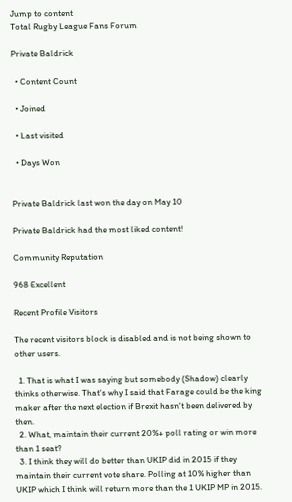Jump to content
Total Rugby League Fans Forum

Private Baldrick

  • Content Count

  • Joined

  • Last visited

  • Days Won


Private Baldrick last won the day on May 10

Private Baldrick had the most liked content!

Community Reputation

968 Excellent

Recent Profile Visitors

The recent visitors block is disabled and is not being shown to other users.

  1. That is what I was saying but somebody (Shadow) clearly thinks otherwise. That's why I said that Farage could be the king maker after the next election if Brexit hasn't been delivered by then.
  2. What, maintain their current 20%+ poll rating or win more than 1 seat?
  3. I think they will do better than UKIP did in 2015 if they maintain their current vote share. Polling at 10% higher than UKIP which I think will return more than the 1 UKIP MP in 2015.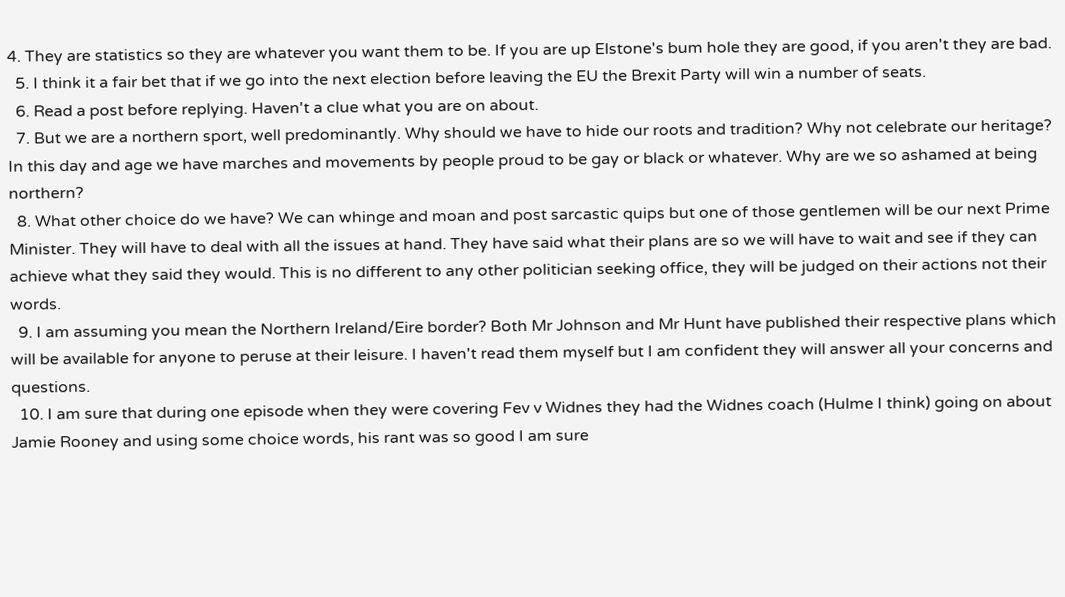4. They are statistics so they are whatever you want them to be. If you are up Elstone's bum hole they are good, if you aren't they are bad.
  5. I think it a fair bet that if we go into the next election before leaving the EU the Brexit Party will win a number of seats.
  6. Read a post before replying. Haven't a clue what you are on about.
  7. But we are a northern sport, well predominantly. Why should we have to hide our roots and tradition? Why not celebrate our heritage? In this day and age we have marches and movements by people proud to be gay or black or whatever. Why are we so ashamed at being northern?
  8. What other choice do we have? We can whinge and moan and post sarcastic quips but one of those gentlemen will be our next Prime Minister. They will have to deal with all the issues at hand. They have said what their plans are so we will have to wait and see if they can achieve what they said they would. This is no different to any other politician seeking office, they will be judged on their actions not their words.
  9. I am assuming you mean the Northern Ireland/Eire border? Both Mr Johnson and Mr Hunt have published their respective plans which will be available for anyone to peruse at their leisure. I haven't read them myself but I am confident they will answer all your concerns and questions.
  10. I am sure that during one episode when they were covering Fev v Widnes they had the Widnes coach (Hulme I think) going on about Jamie Rooney and using some choice words, his rant was so good I am sure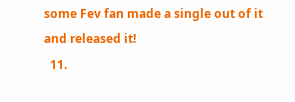some Fev fan made a single out of it and released it!
  11.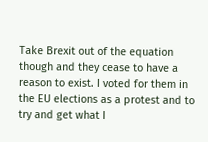Take Brexit out of the equation though and they cease to have a reason to exist. I voted for them in the EU elections as a protest and to try and get what I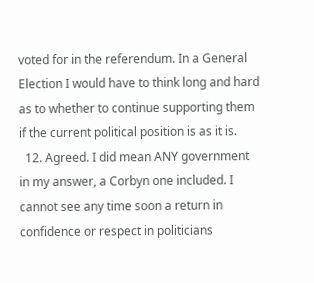voted for in the referendum. In a General Election I would have to think long and hard as to whether to continue supporting them if the current political position is as it is.
  12. Agreed. I did mean ANY government in my answer, a Corbyn one included. I cannot see any time soon a return in confidence or respect in politicians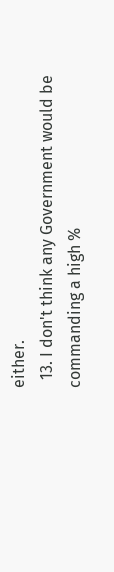either.
  13. I don't think any Government would be commanding a high %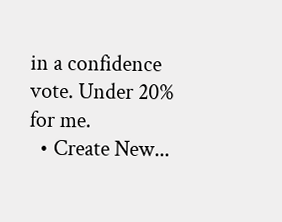in a confidence vote. Under 20% for me.
  • Create New...